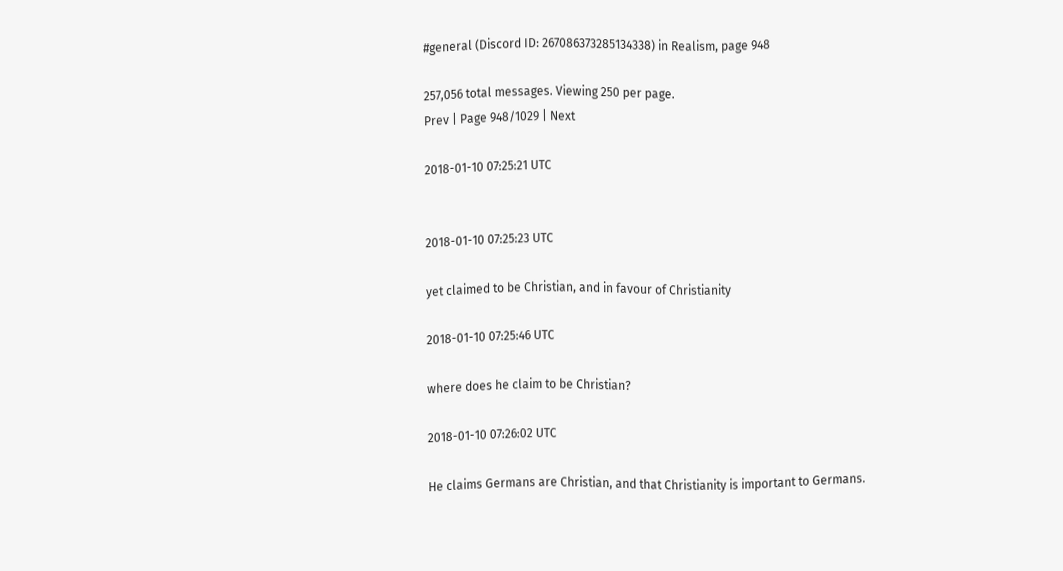#general (Discord ID: 267086373285134338) in Realism, page 948

257,056 total messages. Viewing 250 per page.
Prev | Page 948/1029 | Next

2018-01-10 07:25:21 UTC


2018-01-10 07:25:23 UTC

yet claimed to be Christian, and in favour of Christianity

2018-01-10 07:25:46 UTC

where does he claim to be Christian?

2018-01-10 07:26:02 UTC

He claims Germans are Christian, and that Christianity is important to Germans.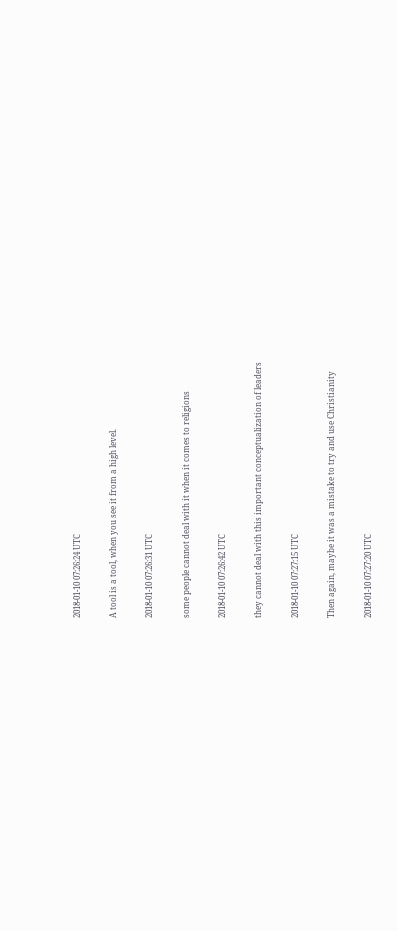2018-01-10 07:26:24 UTC

A tool is a tool, when you see it from a high level.

2018-01-10 07:26:31 UTC

some people cannot deal with it when it comes to religions

2018-01-10 07:26:42 UTC

they cannot deal with this important conceptualization of leaders

2018-01-10 07:27:15 UTC

Then again, maybe it was a mistake to try and use Christianity

2018-01-10 07:27:20 UTC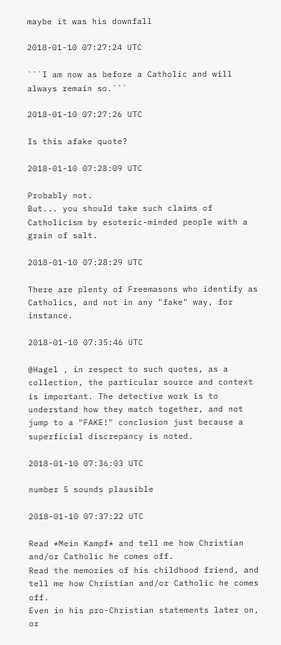maybe it was his downfall

2018-01-10 07:27:24 UTC

```I am now as before a Catholic and will always remain so.```

2018-01-10 07:27:26 UTC

Is this afake quote?

2018-01-10 07:28:09 UTC

Probably not.
But... you should take such claims of Catholicism by esoteric-minded people with a grain of salt.

2018-01-10 07:28:29 UTC

There are plenty of Freemasons who identify as Catholics, and not in any "fake" way, for instance.

2018-01-10 07:35:46 UTC

@Hagel , in respect to such quotes, as a collection, the particular source and context is important. The detective work is to understand how they match together, and not jump to a "FAKE!" conclusion just because a superficial discrepancy is noted.

2018-01-10 07:36:03 UTC

number 5 sounds plausible

2018-01-10 07:37:22 UTC

Read *Mein Kampf* and tell me how Christian and/or Catholic he comes off.
Read the memories of his childhood friend, and tell me how Christian and/or Catholic he comes off.
Even in his pro-Christian statements later on, or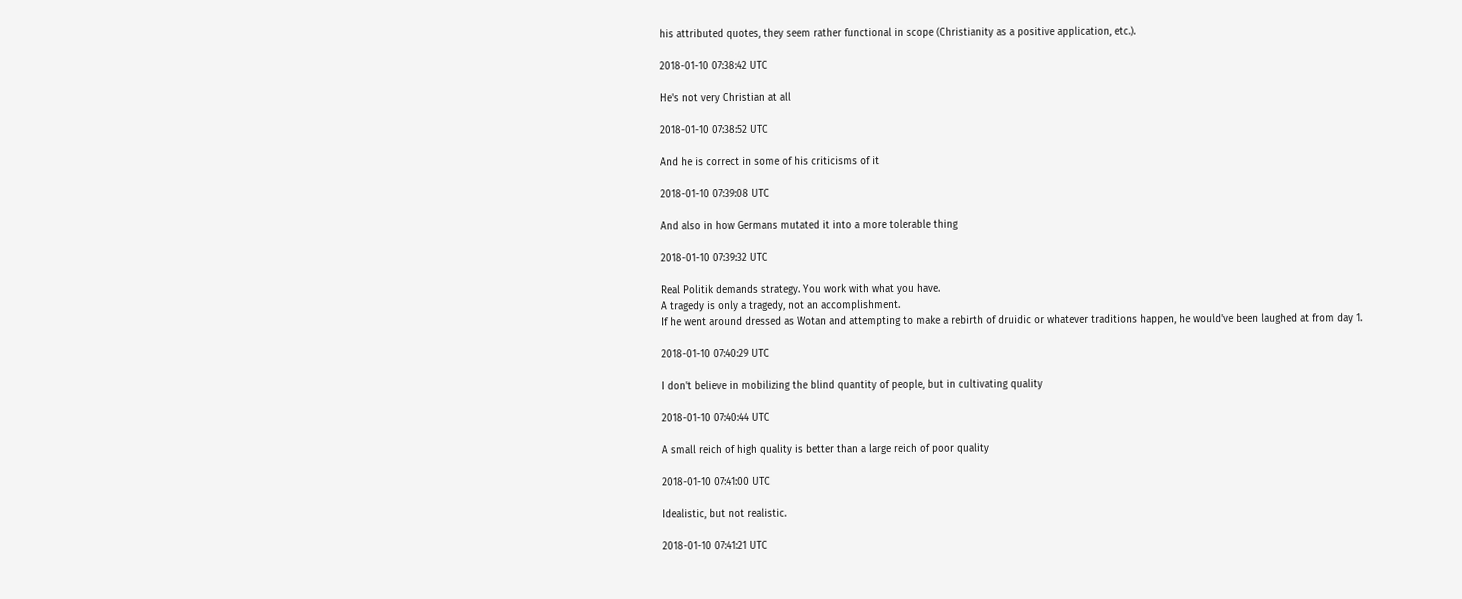his attributed quotes, they seem rather functional in scope (Christianity as a positive application, etc.).

2018-01-10 07:38:42 UTC

He's not very Christian at all

2018-01-10 07:38:52 UTC

And he is correct in some of his criticisms of it

2018-01-10 07:39:08 UTC

And also in how Germans mutated it into a more tolerable thing

2018-01-10 07:39:32 UTC

Real Politik demands strategy. You work with what you have.
A tragedy is only a tragedy, not an accomplishment.
If he went around dressed as Wotan and attempting to make a rebirth of druidic or whatever traditions happen, he would've been laughed at from day 1.

2018-01-10 07:40:29 UTC

I don't believe in mobilizing the blind quantity of people, but in cultivating quality

2018-01-10 07:40:44 UTC

A small reich of high quality is better than a large reich of poor quality

2018-01-10 07:41:00 UTC

Idealistic, but not realistic.

2018-01-10 07:41:21 UTC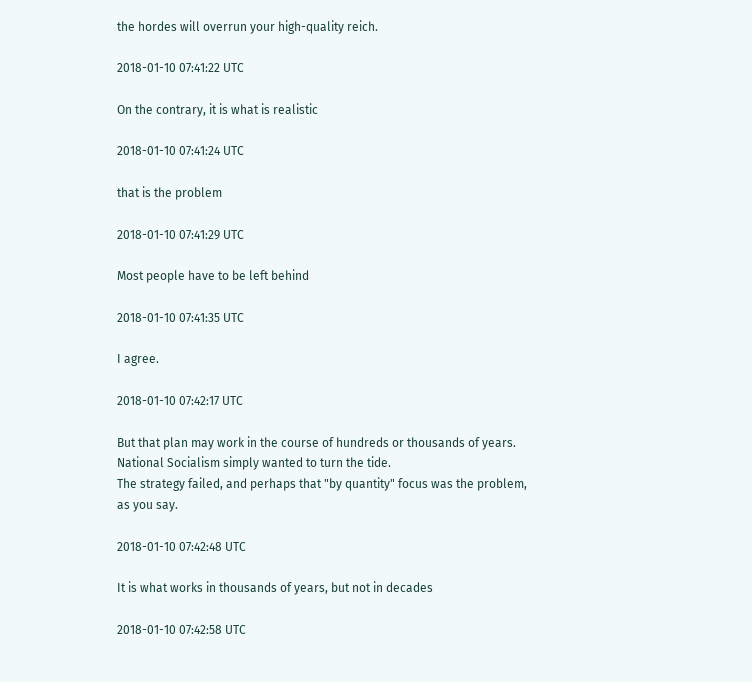the hordes will overrun your high-quality reich.

2018-01-10 07:41:22 UTC

On the contrary, it is what is realistic

2018-01-10 07:41:24 UTC

that is the problem

2018-01-10 07:41:29 UTC

Most people have to be left behind

2018-01-10 07:41:35 UTC

I agree.

2018-01-10 07:42:17 UTC

But that plan may work in the course of hundreds or thousands of years.
National Socialism simply wanted to turn the tide.
The strategy failed, and perhaps that "by quantity" focus was the problem, as you say.

2018-01-10 07:42:48 UTC

It is what works in thousands of years, but not in decades

2018-01-10 07:42:58 UTC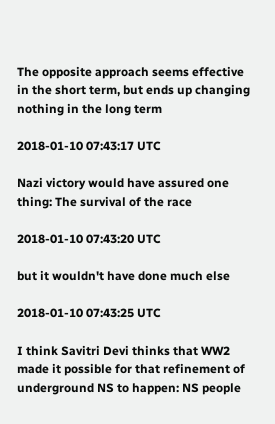The opposite approach seems effective in the short term, but ends up changing nothing in the long term

2018-01-10 07:43:17 UTC

Nazi victory would have assured one thing: The survival of the race

2018-01-10 07:43:20 UTC

but it wouldn't have done much else

2018-01-10 07:43:25 UTC

I think Savitri Devi thinks that WW2 made it possible for that refinement of underground NS to happen: NS people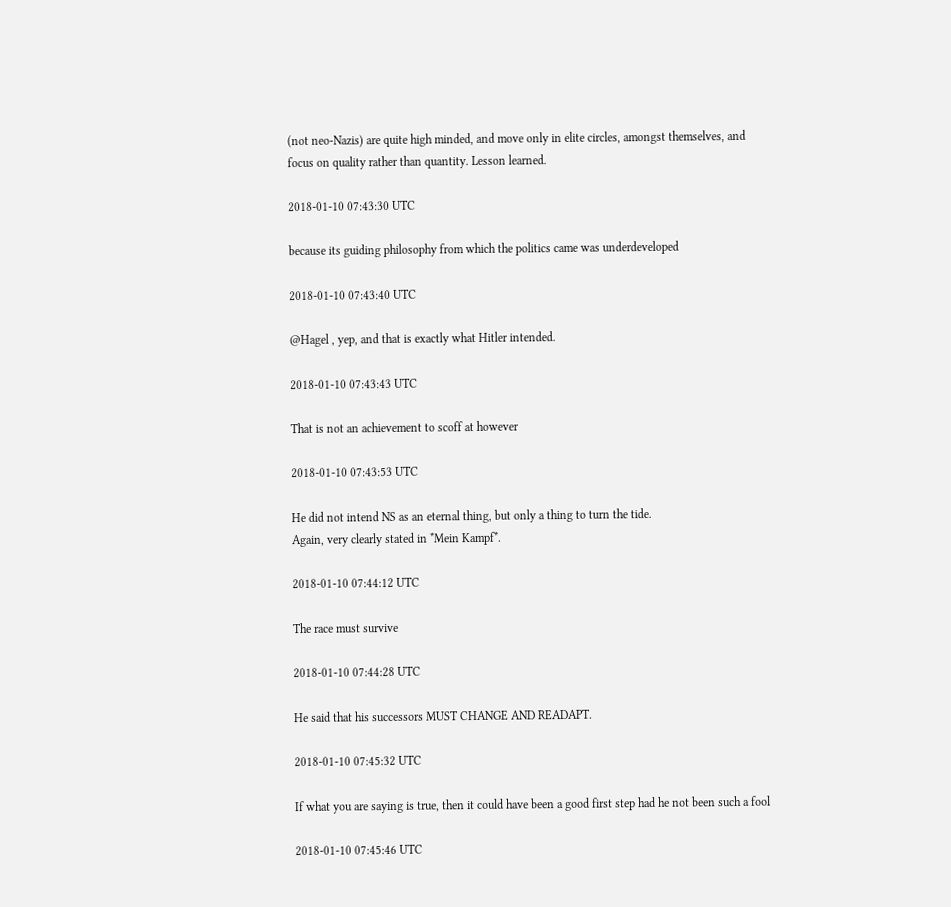(not neo-Nazis) are quite high minded, and move only in elite circles, amongst themselves, and focus on quality rather than quantity. Lesson learned.

2018-01-10 07:43:30 UTC

because its guiding philosophy from which the politics came was underdeveloped

2018-01-10 07:43:40 UTC

@Hagel , yep, and that is exactly what Hitler intended.

2018-01-10 07:43:43 UTC

That is not an achievement to scoff at however

2018-01-10 07:43:53 UTC

He did not intend NS as an eternal thing, but only a thing to turn the tide.
Again, very clearly stated in *Mein Kampf*.

2018-01-10 07:44:12 UTC

The race must survive

2018-01-10 07:44:28 UTC

He said that his successors MUST CHANGE AND READAPT.

2018-01-10 07:45:32 UTC

If what you are saying is true, then it could have been a good first step had he not been such a fool

2018-01-10 07:45:46 UTC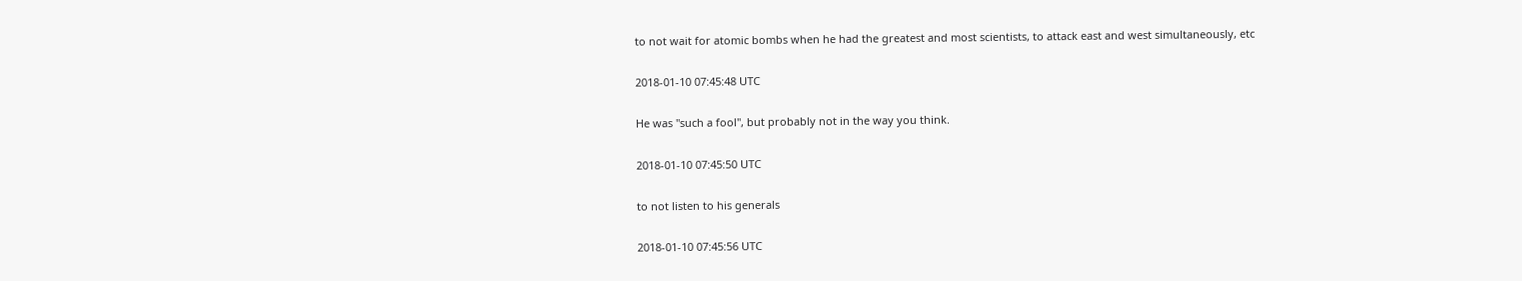to not wait for atomic bombs when he had the greatest and most scientists, to attack east and west simultaneously, etc

2018-01-10 07:45:48 UTC

He was "such a fool", but probably not in the way you think.

2018-01-10 07:45:50 UTC

to not listen to his generals

2018-01-10 07:45:56 UTC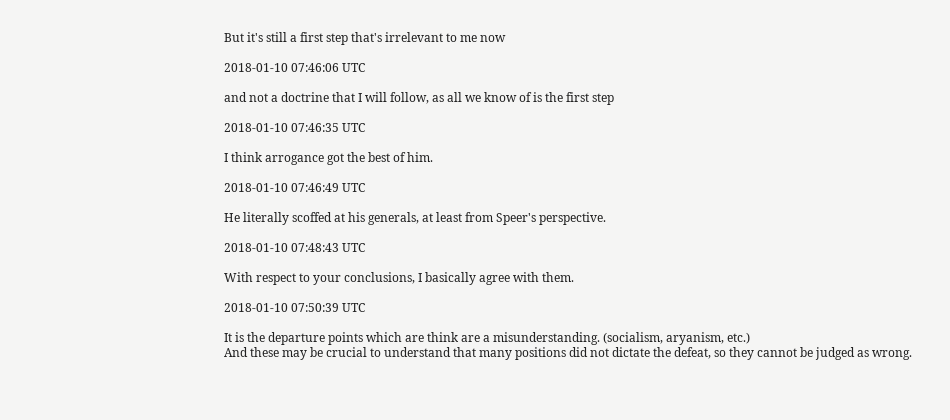But it's still a first step that's irrelevant to me now

2018-01-10 07:46:06 UTC

and not a doctrine that I will follow, as all we know of is the first step

2018-01-10 07:46:35 UTC

I think arrogance got the best of him.

2018-01-10 07:46:49 UTC

He literally scoffed at his generals, at least from Speer's perspective.

2018-01-10 07:48:43 UTC

With respect to your conclusions, I basically agree with them.

2018-01-10 07:50:39 UTC

It is the departure points which are think are a misunderstanding. (socialism, aryanism, etc.)
And these may be crucial to understand that many positions did not dictate the defeat, so they cannot be judged as wrong.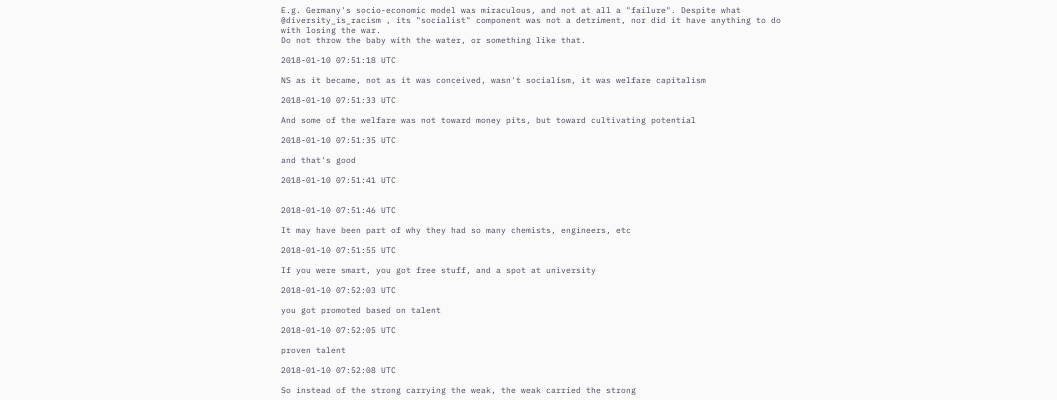E.g. Germany's socio-economic model was miraculous, and not at all a "failure". Despite what @diversity_is_racism , its "socialist" component was not a detriment, nor did it have anything to do with losing the war.
Do not throw the baby with the water, or something like that.

2018-01-10 07:51:18 UTC

NS as it became, not as it was conceived, wasn't socialism, it was welfare capitalism

2018-01-10 07:51:33 UTC

And some of the welfare was not toward money pits, but toward cultivating potential

2018-01-10 07:51:35 UTC

and that's good

2018-01-10 07:51:41 UTC


2018-01-10 07:51:46 UTC

It may have been part of why they had so many chemists, engineers, etc

2018-01-10 07:51:55 UTC

If you were smart, you got free stuff, and a spot at university

2018-01-10 07:52:03 UTC

you got promoted based on talent

2018-01-10 07:52:05 UTC

proven talent

2018-01-10 07:52:08 UTC

So instead of the strong carrying the weak, the weak carried the strong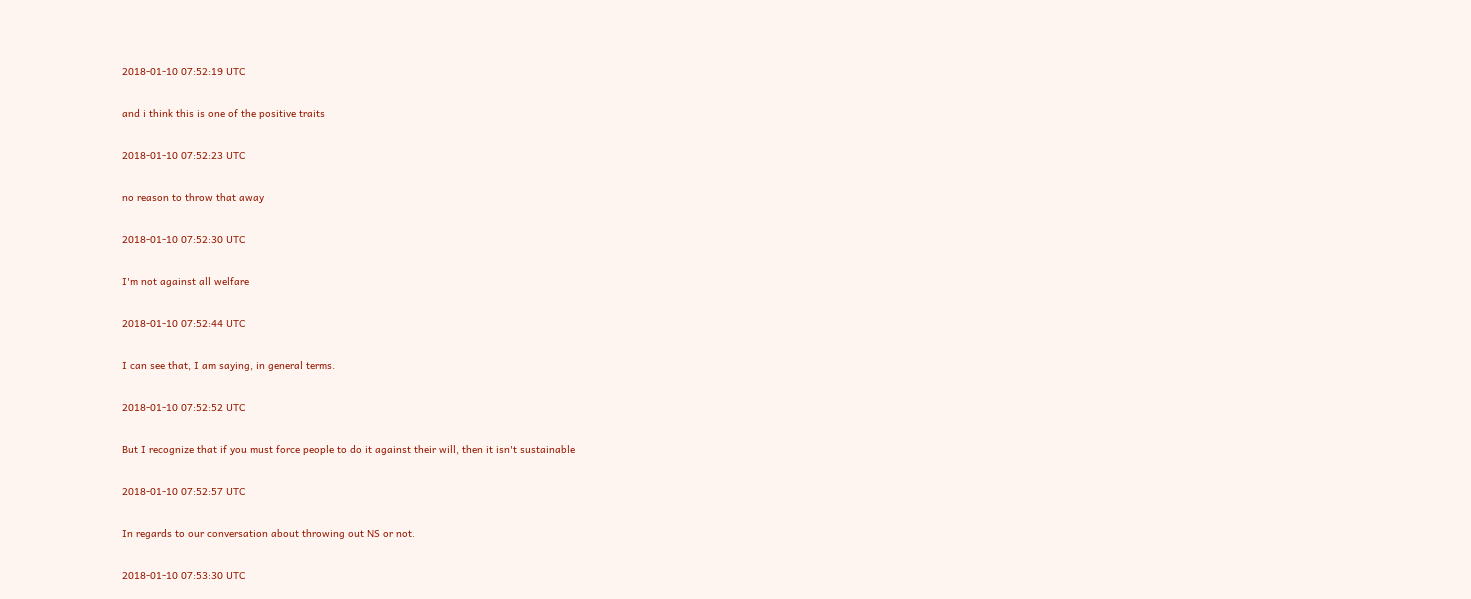2018-01-10 07:52:19 UTC

and i think this is one of the positive traits

2018-01-10 07:52:23 UTC

no reason to throw that away

2018-01-10 07:52:30 UTC

I'm not against all welfare

2018-01-10 07:52:44 UTC

I can see that, I am saying, in general terms.

2018-01-10 07:52:52 UTC

But I recognize that if you must force people to do it against their will, then it isn't sustainable

2018-01-10 07:52:57 UTC

In regards to our conversation about throwing out NS or not.

2018-01-10 07:53:30 UTC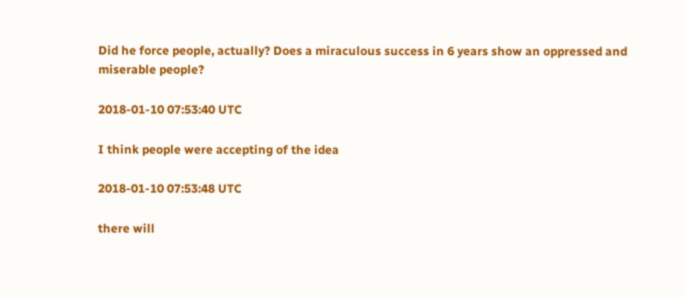Did he force people, actually? Does a miraculous success in 6 years show an oppressed and miserable people?

2018-01-10 07:53:40 UTC

I think people were accepting of the idea

2018-01-10 07:53:48 UTC

there will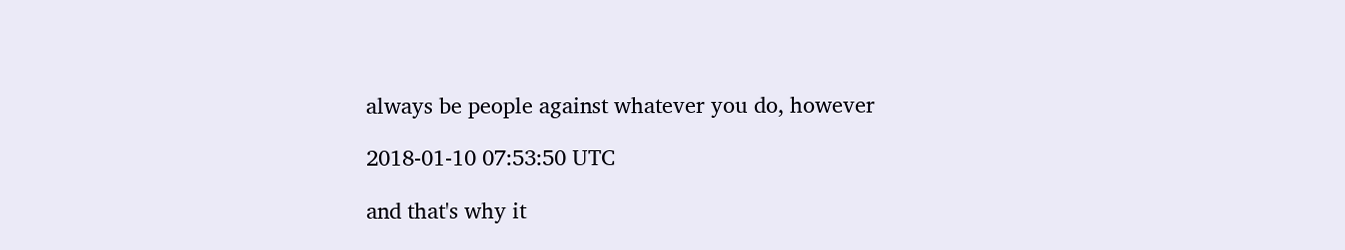always be people against whatever you do, however

2018-01-10 07:53:50 UTC

and that's why it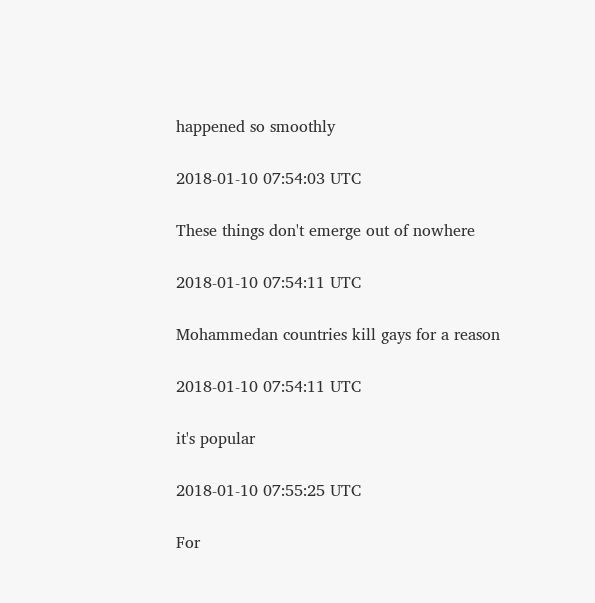happened so smoothly

2018-01-10 07:54:03 UTC

These things don't emerge out of nowhere

2018-01-10 07:54:11 UTC

Mohammedan countries kill gays for a reason

2018-01-10 07:54:11 UTC

it's popular

2018-01-10 07:55:25 UTC

For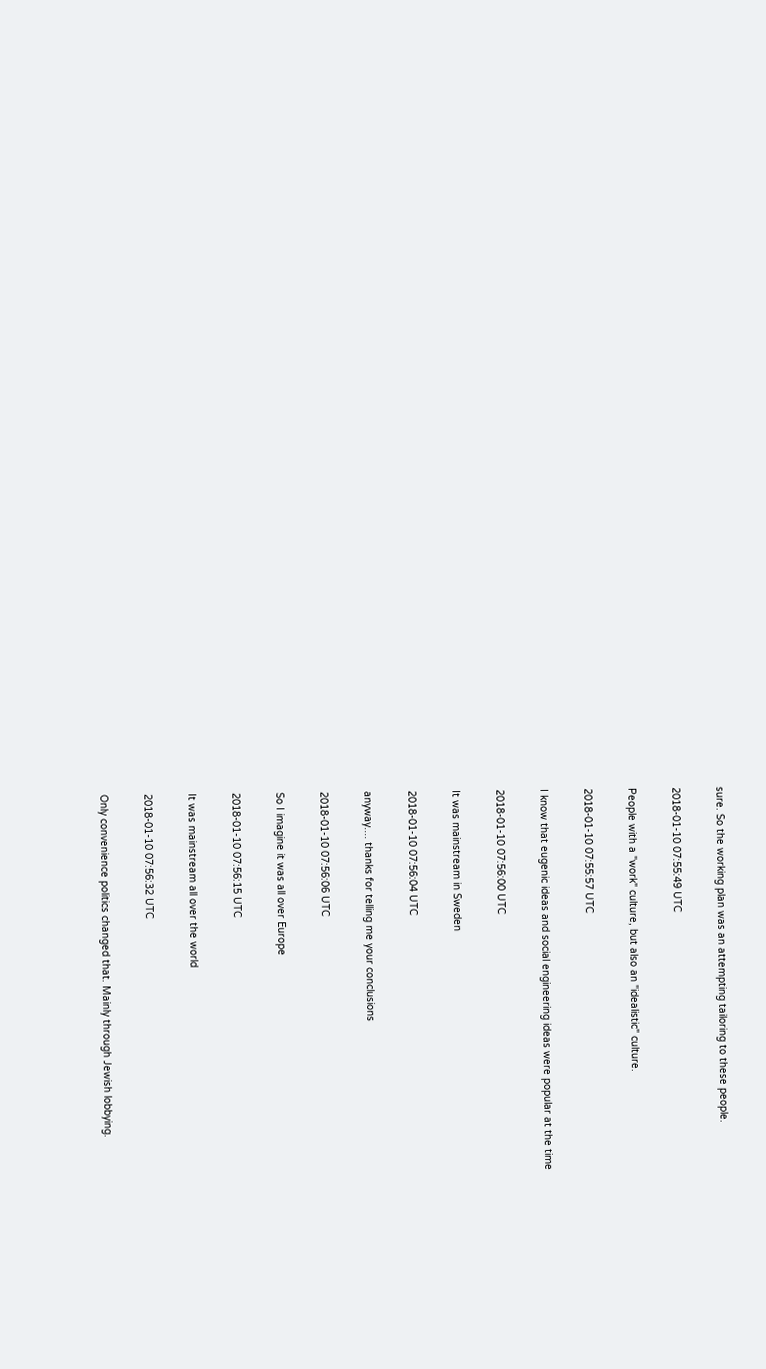sure. So the working plan was an attempting tailoring to these people.

2018-01-10 07:55:49 UTC

People with a "work" culture, but also an "idealistic" culture.

2018-01-10 07:55:57 UTC

I know that eugenic ideas and social engineering ideas were popular at the time

2018-01-10 07:56:00 UTC

It was mainstream in Sweden

2018-01-10 07:56:04 UTC

anyway.... thanks for telling me your conclusions

2018-01-10 07:56:06 UTC

So I imagine it was all over Europe

2018-01-10 07:56:15 UTC

It was mainstream all over the world

2018-01-10 07:56:32 UTC

Only convenience politics changed that. Mainly through Jewish lobbying.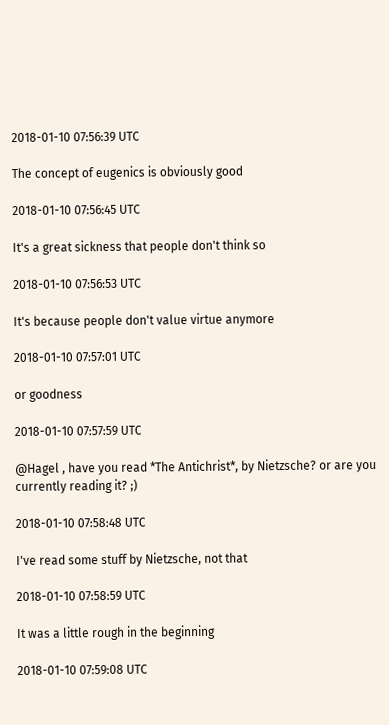2018-01-10 07:56:39 UTC

The concept of eugenics is obviously good

2018-01-10 07:56:45 UTC

It's a great sickness that people don't think so

2018-01-10 07:56:53 UTC

It's because people don't value virtue anymore

2018-01-10 07:57:01 UTC

or goodness

2018-01-10 07:57:59 UTC

@Hagel , have you read *The Antichrist*, by Nietzsche? or are you currently reading it? ;)

2018-01-10 07:58:48 UTC

I've read some stuff by Nietzsche, not that

2018-01-10 07:58:59 UTC

It was a little rough in the beginning

2018-01-10 07:59:08 UTC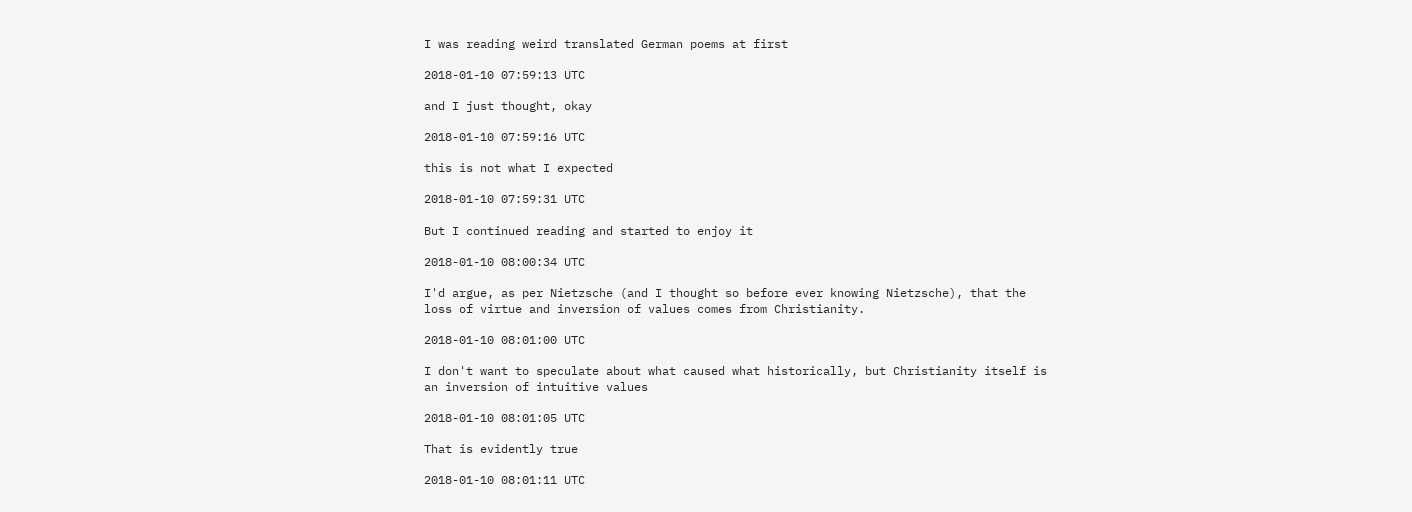I was reading weird translated German poems at first

2018-01-10 07:59:13 UTC

and I just thought, okay

2018-01-10 07:59:16 UTC

this is not what I expected

2018-01-10 07:59:31 UTC

But I continued reading and started to enjoy it

2018-01-10 08:00:34 UTC

I'd argue, as per Nietzsche (and I thought so before ever knowing Nietzsche), that the loss of virtue and inversion of values comes from Christianity.

2018-01-10 08:01:00 UTC

I don't want to speculate about what caused what historically, but Christianity itself is an inversion of intuitive values

2018-01-10 08:01:05 UTC

That is evidently true

2018-01-10 08:01:11 UTC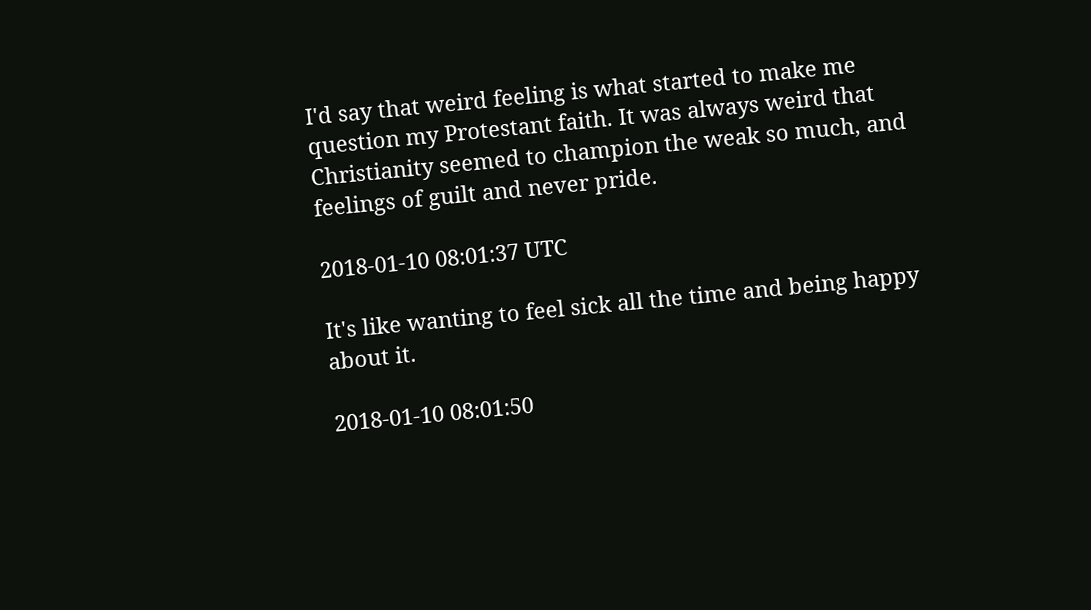I'd say that weird feeling is what started to make me question my Protestant faith. It was always weird that Christianity seemed to champion the weak so much, and feelings of guilt and never pride.

2018-01-10 08:01:37 UTC

It's like wanting to feel sick all the time and being happy about it.

2018-01-10 08:01:50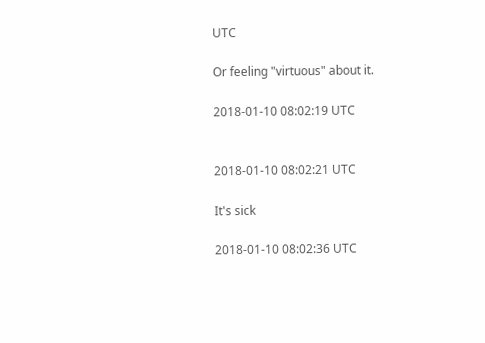UTC

Or feeling "virtuous" about it.

2018-01-10 08:02:19 UTC


2018-01-10 08:02:21 UTC

It's sick

2018-01-10 08:02:36 UTC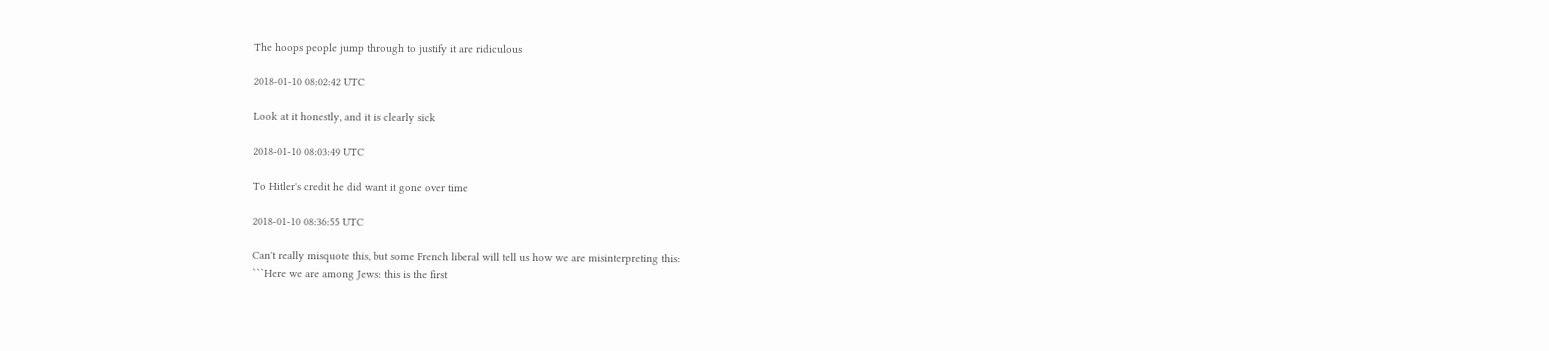The hoops people jump through to justify it are ridiculous

2018-01-10 08:02:42 UTC

Look at it honestly, and it is clearly sick

2018-01-10 08:03:49 UTC

To Hitler's credit he did want it gone over time

2018-01-10 08:36:55 UTC

Can't really misquote this, but some French liberal will tell us how we are misinterpreting this:
```Here we are among Jews: this is the first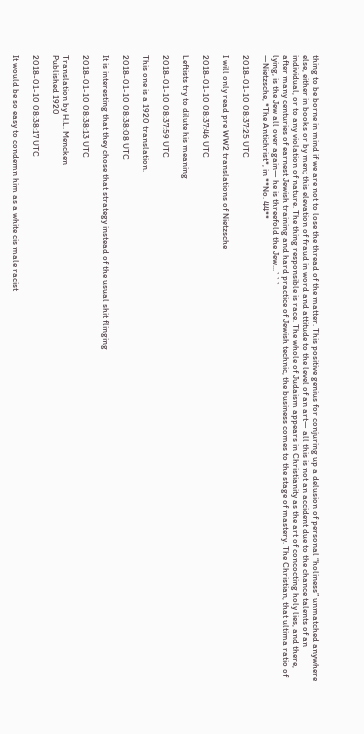thing to be borne in mind if we are not to lose the thread of the matter. This positive genius for conjuring up a delusion of personal “holiness” unmatched anywhere else, either in books or by men; this elevation of fraud in word and attitude to the level of an art— all this is not an accident due to the chance talents of an individual, or to any violation of nature. The thing responsible is race. The whole of Judaism appears in Christianity as the art of concocting holy lies, and there, after many centuries of earnest Jewish training and hard practice of Jewish technic, the business comes to the stage of mastery. The Christian, that ultima ratio of lying, is the Jew all over again— he is threefold the Jew...```
—Nietzsche, *The Antichrist*, in **No. 44**

2018-01-10 08:37:25 UTC

I will only read pre WW2 translations of Nietzsche

2018-01-10 08:37:46 UTC

Leftists try to dilute his meaning

2018-01-10 08:37:59 UTC

This one is a 1920 translation.

2018-01-10 08:38:08 UTC

It is interesting that they chose that strategy instead of the usual shit flinging

2018-01-10 08:38:13 UTC

Translation by H.L. Mencken
Published 1920

2018-01-10 08:38:17 UTC

It would be so easy to condemn him as a white cis male racist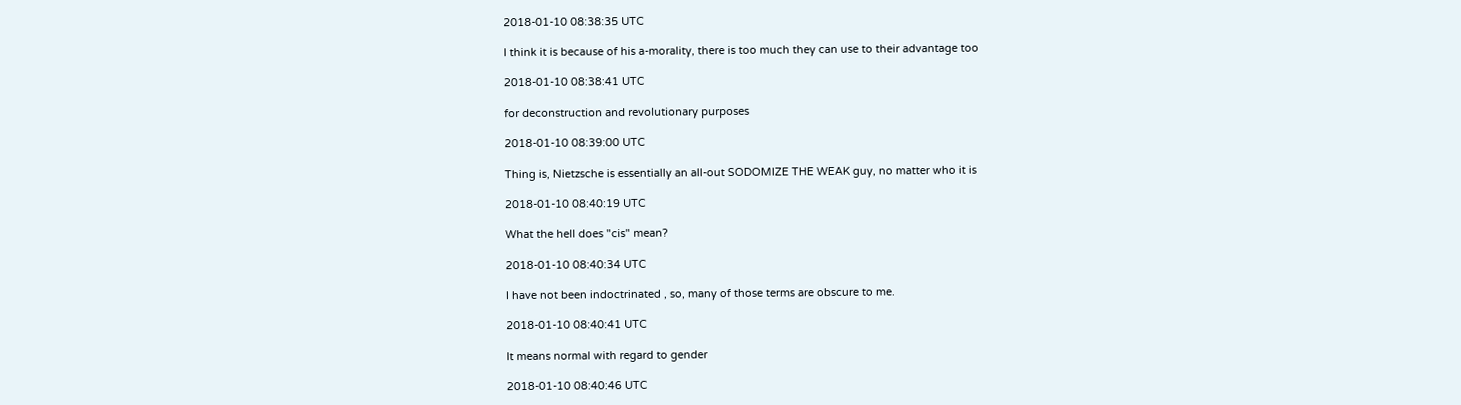2018-01-10 08:38:35 UTC

I think it is because of his a-morality, there is too much they can use to their advantage too

2018-01-10 08:38:41 UTC

for deconstruction and revolutionary purposes

2018-01-10 08:39:00 UTC

Thing is, Nietzsche is essentially an all-out SODOMIZE THE WEAK guy, no matter who it is

2018-01-10 08:40:19 UTC

What the hell does "cis" mean?

2018-01-10 08:40:34 UTC

I have not been indoctrinated , so, many of those terms are obscure to me.

2018-01-10 08:40:41 UTC

It means normal with regard to gender

2018-01-10 08:40:46 UTC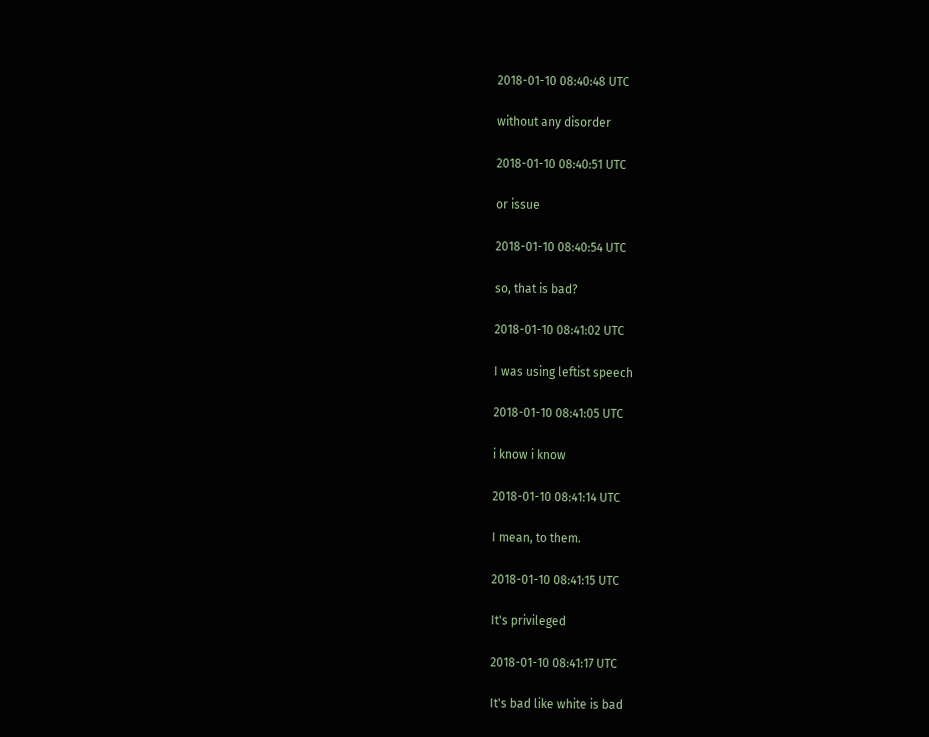2018-01-10 08:40:48 UTC

without any disorder

2018-01-10 08:40:51 UTC

or issue

2018-01-10 08:40:54 UTC

so, that is bad?

2018-01-10 08:41:02 UTC

I was using leftist speech

2018-01-10 08:41:05 UTC

i know i know

2018-01-10 08:41:14 UTC

I mean, to them.

2018-01-10 08:41:15 UTC

It's privileged

2018-01-10 08:41:17 UTC

It's bad like white is bad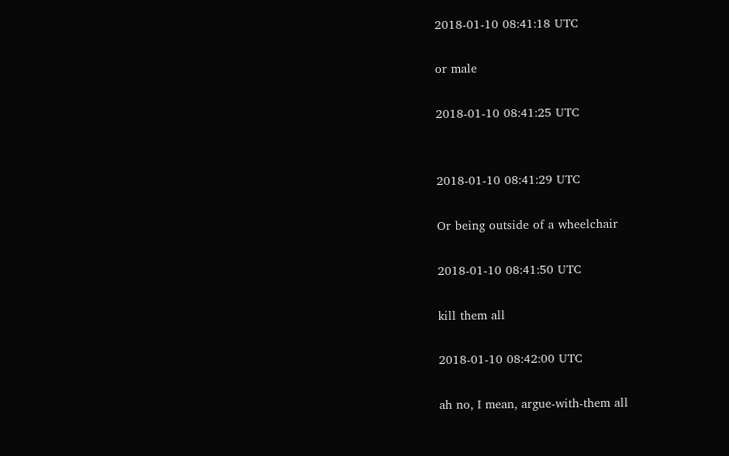2018-01-10 08:41:18 UTC

or male

2018-01-10 08:41:25 UTC


2018-01-10 08:41:29 UTC

Or being outside of a wheelchair

2018-01-10 08:41:50 UTC

kill them all

2018-01-10 08:42:00 UTC

ah no, I mean, argue-with-them all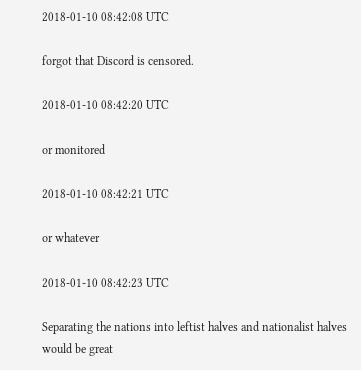2018-01-10 08:42:08 UTC

forgot that Discord is censored.

2018-01-10 08:42:20 UTC

or monitored

2018-01-10 08:42:21 UTC

or whatever

2018-01-10 08:42:23 UTC

Separating the nations into leftist halves and nationalist halves would be great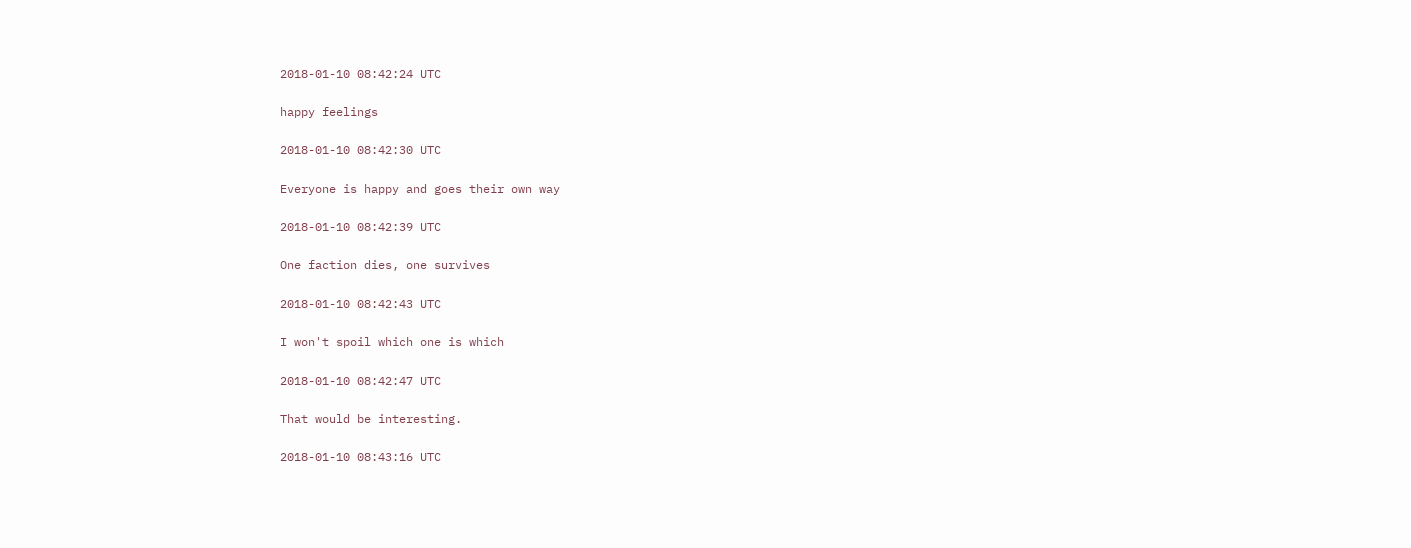2018-01-10 08:42:24 UTC

happy feelings

2018-01-10 08:42:30 UTC

Everyone is happy and goes their own way

2018-01-10 08:42:39 UTC

One faction dies, one survives

2018-01-10 08:42:43 UTC

I won't spoil which one is which

2018-01-10 08:42:47 UTC

That would be interesting.

2018-01-10 08:43:16 UTC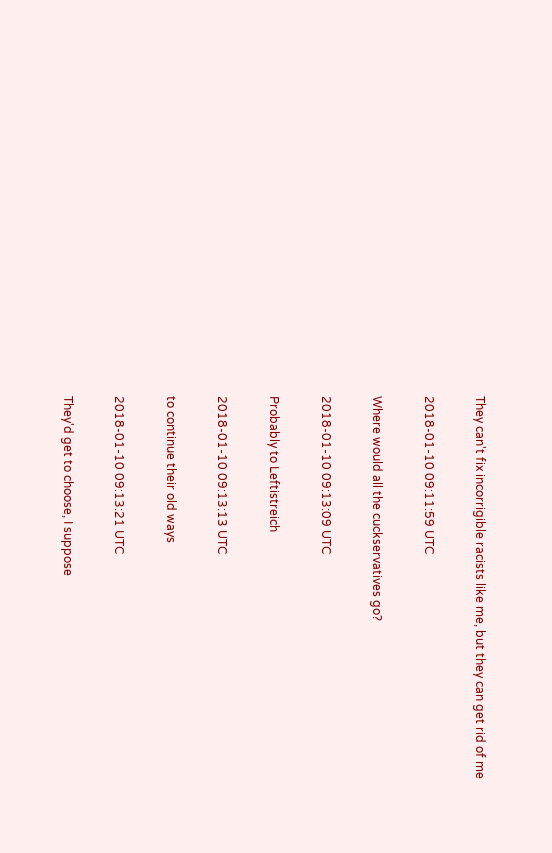They can't fix incorrigible racists like me, but they can get rid of me

2018-01-10 09:11:59 UTC

Where would all the cuckservatives go?

2018-01-10 09:13:09 UTC

Probably to Leftistreich

2018-01-10 09:13:13 UTC

to continue their old ways

2018-01-10 09:13:21 UTC

They'd get to choose, I suppose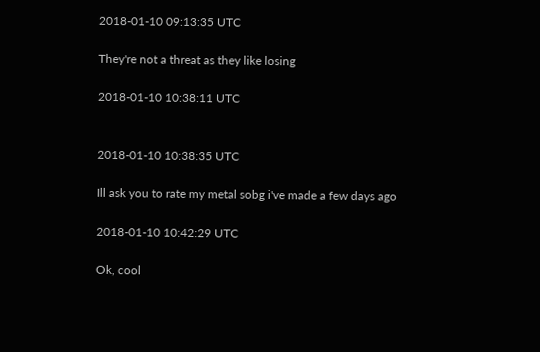2018-01-10 09:13:35 UTC

They're not a threat as they like losing

2018-01-10 10:38:11 UTC


2018-01-10 10:38:35 UTC

Ill ask you to rate my metal sobg i've made a few days ago

2018-01-10 10:42:29 UTC

Ok, cool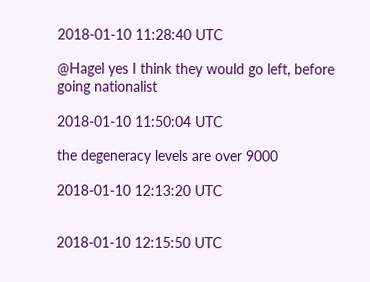2018-01-10 11:28:40 UTC

@Hagel yes I think they would go left, before going nationalist

2018-01-10 11:50:04 UTC

the degeneracy levels are over 9000

2018-01-10 12:13:20 UTC


2018-01-10 12:15:50 UTC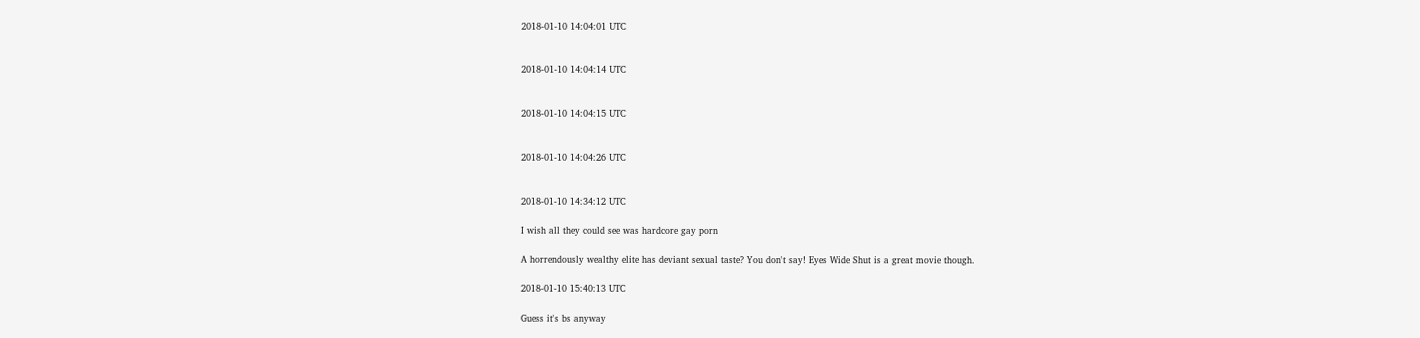2018-01-10 14:04:01 UTC


2018-01-10 14:04:14 UTC


2018-01-10 14:04:15 UTC


2018-01-10 14:04:26 UTC


2018-01-10 14:34:12 UTC

I wish all they could see was hardcore gay porn

A horrendously wealthy elite has deviant sexual taste? You don't say! Eyes Wide Shut is a great movie though.

2018-01-10 15:40:13 UTC

Guess it's bs anyway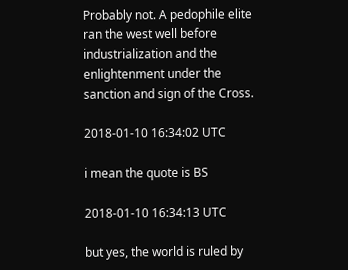Probably not. A pedophile elite ran the west well before industrialization and the enlightenment under the sanction and sign of the Cross.

2018-01-10 16:34:02 UTC

i mean the quote is BS

2018-01-10 16:34:13 UTC

but yes, the world is ruled by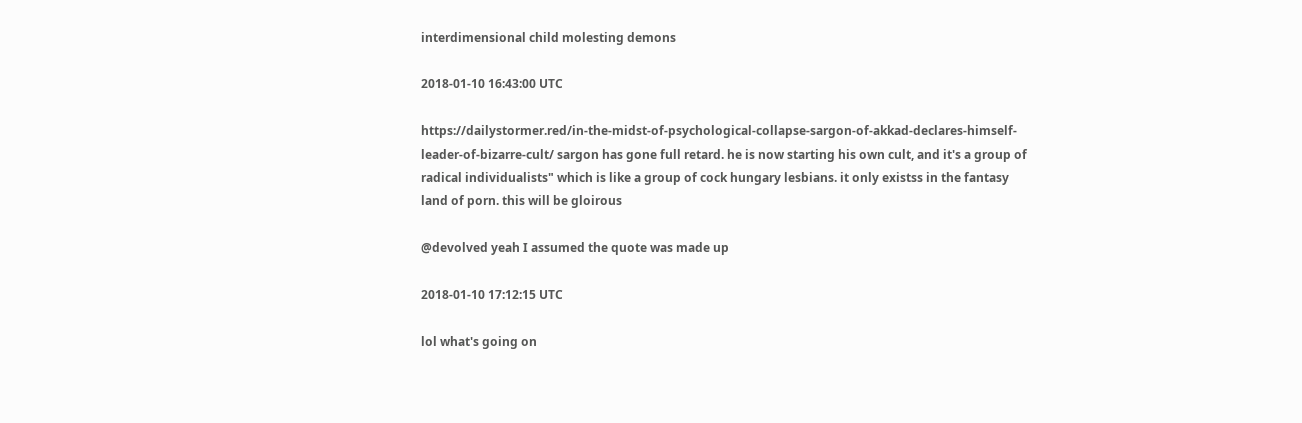interdimensional child molesting demons

2018-01-10 16:43:00 UTC

https://dailystormer.red/in-the-midst-of-psychological-collapse-sargon-of-akkad-declares-himself-leader-of-bizarre-cult/ sargon has gone full retard. he is now starting his own cult, and it's a group of radical individualists" which is like a group of cock hungary lesbians. it only existss in the fantasy land of porn. this will be gloirous

@devolved yeah I assumed the quote was made up

2018-01-10 17:12:15 UTC

lol what's going on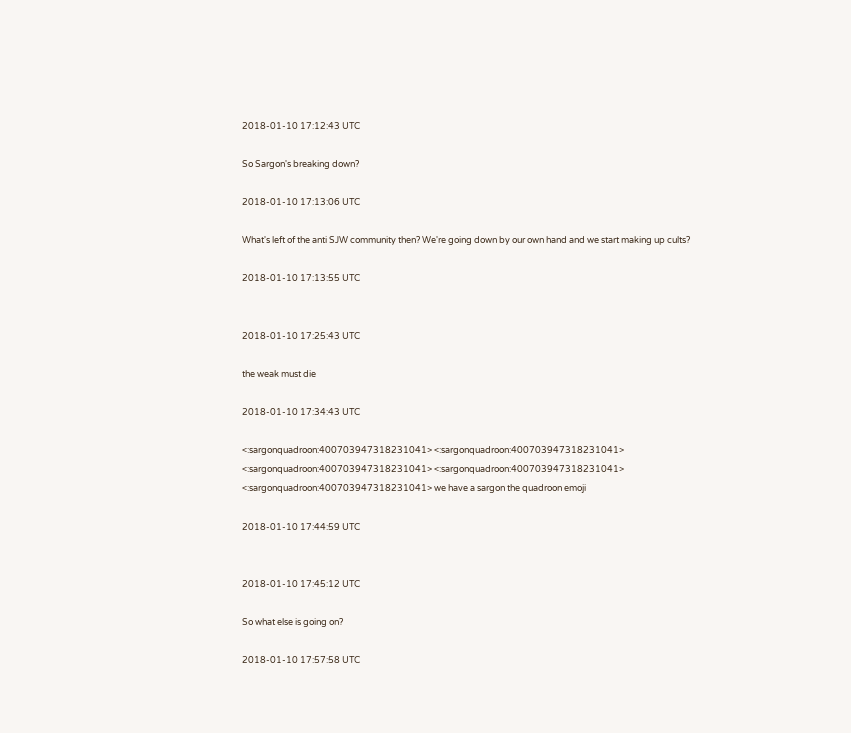2018-01-10 17:12:43 UTC

So Sargon's breaking down?

2018-01-10 17:13:06 UTC

What's left of the anti SJW community then? We're going down by our own hand and we start making up cults?

2018-01-10 17:13:55 UTC


2018-01-10 17:25:43 UTC

the weak must die

2018-01-10 17:34:43 UTC

<:sargonquadroon:400703947318231041> <:sargonquadroon:400703947318231041> <:sargonquadroon:400703947318231041> <:sargonquadroon:400703947318231041> <:sargonquadroon:400703947318231041> we have a sargon the quadroon emoji

2018-01-10 17:44:59 UTC


2018-01-10 17:45:12 UTC

So what else is going on?

2018-01-10 17:57:58 UTC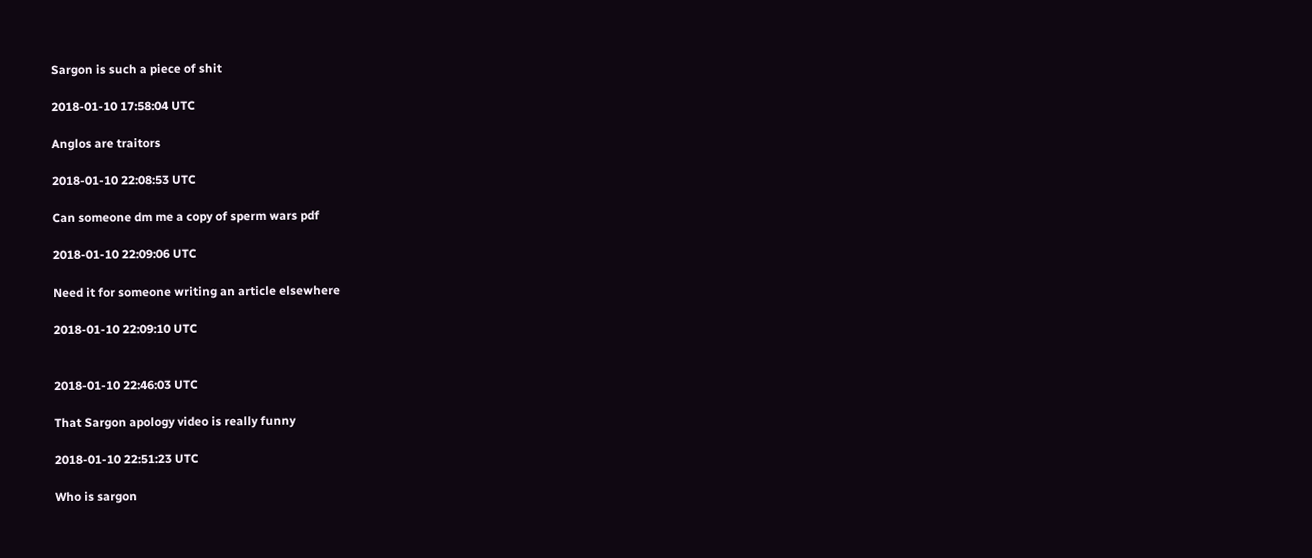Sargon is such a piece of shit

2018-01-10 17:58:04 UTC

Anglos are traitors

2018-01-10 22:08:53 UTC

Can someone dm me a copy of sperm wars pdf

2018-01-10 22:09:06 UTC

Need it for someone writing an article elsewhere

2018-01-10 22:09:10 UTC


2018-01-10 22:46:03 UTC

That Sargon apology video is really funny

2018-01-10 22:51:23 UTC

Who is sargon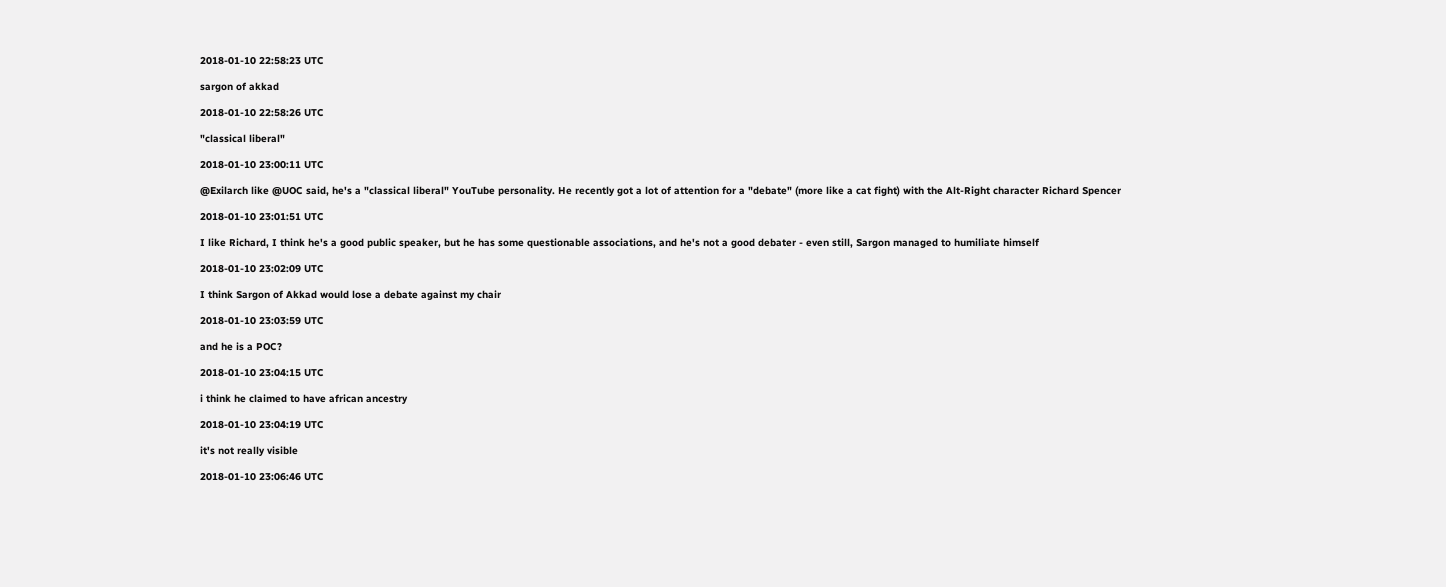2018-01-10 22:58:23 UTC

sargon of akkad

2018-01-10 22:58:26 UTC

"classical liberal"

2018-01-10 23:00:11 UTC

@Exilarch like @UOC said, he's a "classical liberal" YouTube personality. He recently got a lot of attention for a "debate" (more like a cat fight) with the Alt-Right character Richard Spencer

2018-01-10 23:01:51 UTC

I like Richard, I think he's a good public speaker, but he has some questionable associations, and he's not a good debater - even still, Sargon managed to humiliate himself

2018-01-10 23:02:09 UTC

I think Sargon of Akkad would lose a debate against my chair

2018-01-10 23:03:59 UTC

and he is a POC?

2018-01-10 23:04:15 UTC

i think he claimed to have african ancestry

2018-01-10 23:04:19 UTC

it's not really visible

2018-01-10 23:06:46 UTC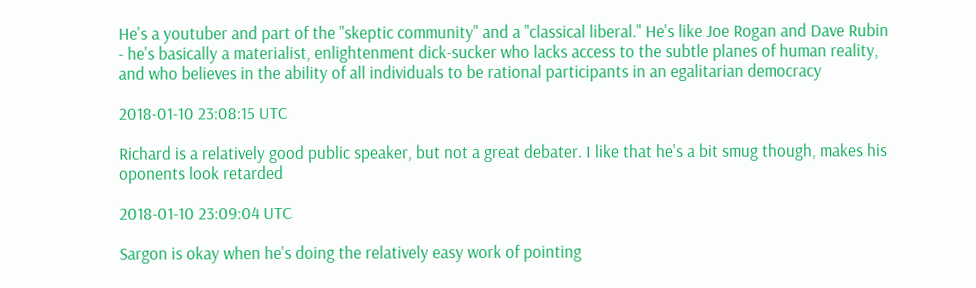He's a youtuber and part of the "skeptic community" and a "classical liberal." He's like Joe Rogan and Dave Rubin - he's basically a materialist, enlightenment dick-sucker who lacks access to the subtle planes of human reality, and who believes in the ability of all individuals to be rational participants in an egalitarian democracy

2018-01-10 23:08:15 UTC

Richard is a relatively good public speaker, but not a great debater. I like that he's a bit smug though, makes his oponents look retarded

2018-01-10 23:09:04 UTC

Sargon is okay when he's doing the relatively easy work of pointing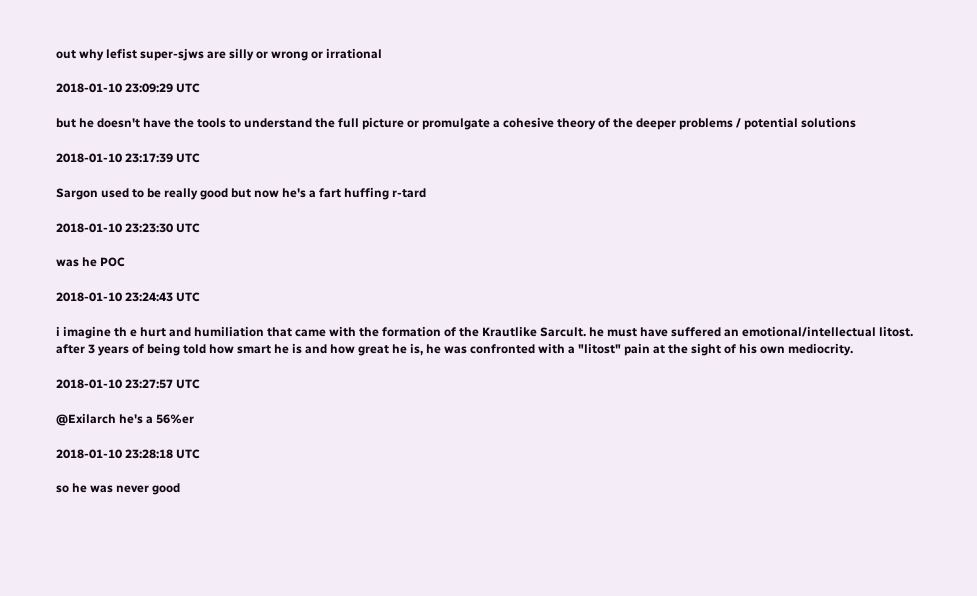out why lefist super-sjws are silly or wrong or irrational

2018-01-10 23:09:29 UTC

but he doesn't have the tools to understand the full picture or promulgate a cohesive theory of the deeper problems / potential solutions

2018-01-10 23:17:39 UTC

Sargon used to be really good but now he's a fart huffing r-tard

2018-01-10 23:23:30 UTC

was he POC

2018-01-10 23:24:43 UTC

i imagine th e hurt and humiliation that came with the formation of the Krautlike Sarcult. he must have suffered an emotional/intellectual litost. after 3 years of being told how smart he is and how great he is, he was confronted with a "litost" pain at the sight of his own mediocrity.

2018-01-10 23:27:57 UTC

@Exilarch he's a 56%er

2018-01-10 23:28:18 UTC

so he was never good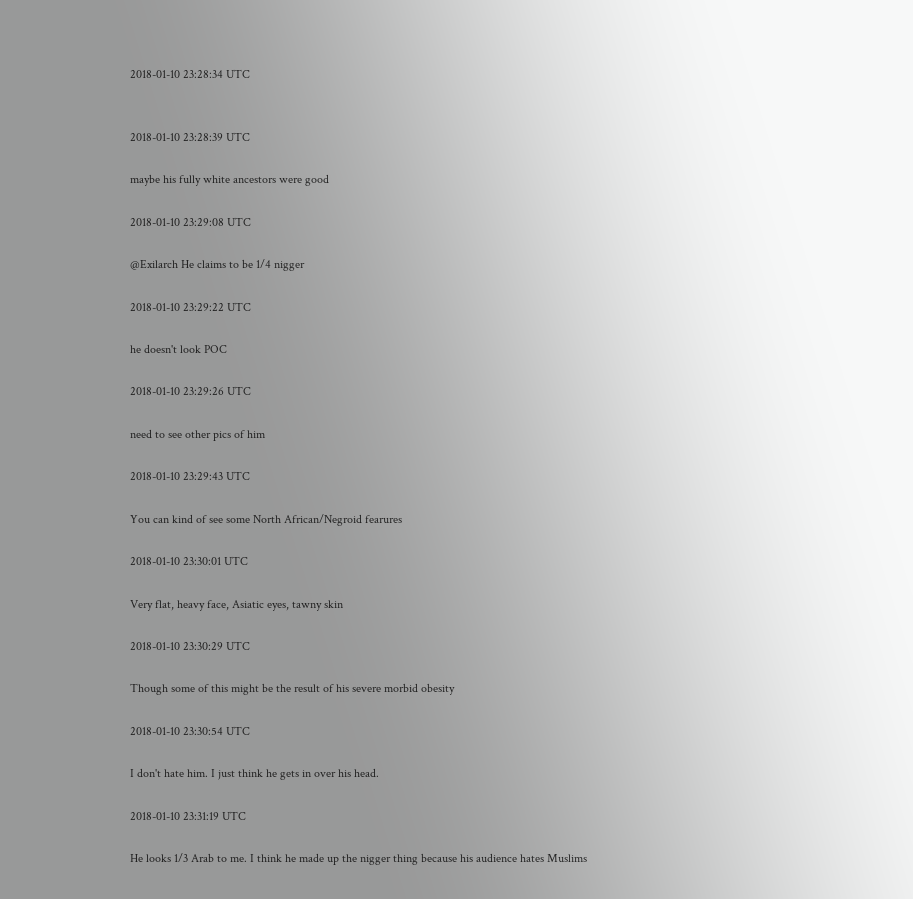2018-01-10 23:28:34 UTC


2018-01-10 23:28:39 UTC

maybe his fully white ancestors were good

2018-01-10 23:29:08 UTC

@Exilarch He claims to be 1/4 nigger

2018-01-10 23:29:22 UTC

he doesn't look POC

2018-01-10 23:29:26 UTC

need to see other pics of him

2018-01-10 23:29:43 UTC

You can kind of see some North African/Negroid fearures

2018-01-10 23:30:01 UTC

Very flat, heavy face, Asiatic eyes, tawny skin

2018-01-10 23:30:29 UTC

Though some of this might be the result of his severe morbid obesity

2018-01-10 23:30:54 UTC

I don't hate him. I just think he gets in over his head.

2018-01-10 23:31:19 UTC

He looks 1/3 Arab to me. I think he made up the nigger thing because his audience hates Muslims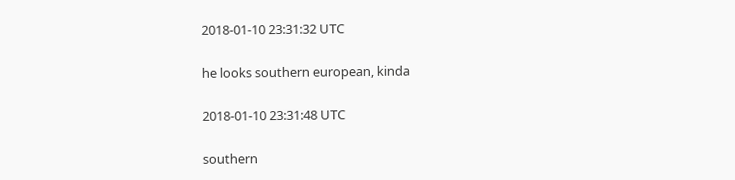2018-01-10 23:31:32 UTC

he looks southern european, kinda

2018-01-10 23:31:48 UTC

southern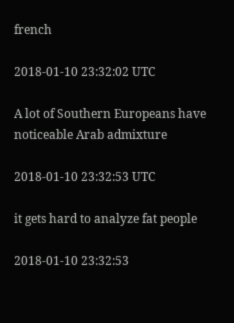french

2018-01-10 23:32:02 UTC

A lot of Southern Europeans have noticeable Arab admixture

2018-01-10 23:32:53 UTC

it gets hard to analyze fat people

2018-01-10 23:32:53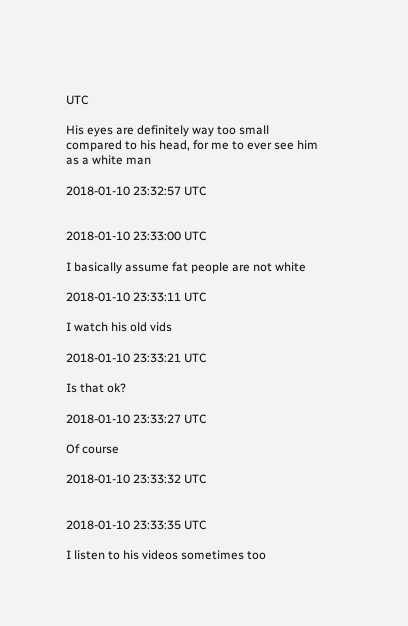UTC

His eyes are definitely way too small compared to his head, for me to ever see him as a white man

2018-01-10 23:32:57 UTC


2018-01-10 23:33:00 UTC

I basically assume fat people are not white

2018-01-10 23:33:11 UTC

I watch his old vids

2018-01-10 23:33:21 UTC

Is that ok?

2018-01-10 23:33:27 UTC

Of course

2018-01-10 23:33:32 UTC


2018-01-10 23:33:35 UTC

I listen to his videos sometimes too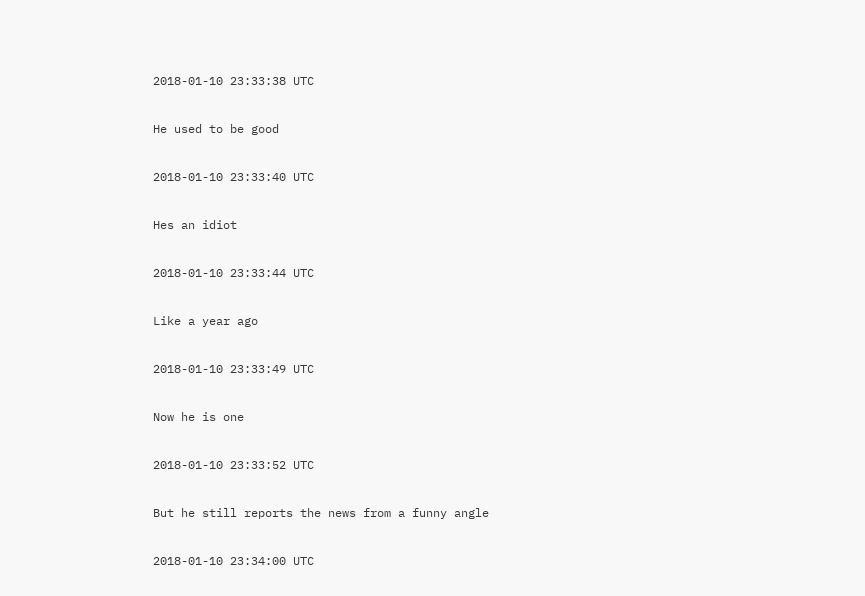2018-01-10 23:33:38 UTC

He used to be good

2018-01-10 23:33:40 UTC

Hes an idiot

2018-01-10 23:33:44 UTC

Like a year ago

2018-01-10 23:33:49 UTC

Now he is one

2018-01-10 23:33:52 UTC

But he still reports the news from a funny angle

2018-01-10 23:34:00 UTC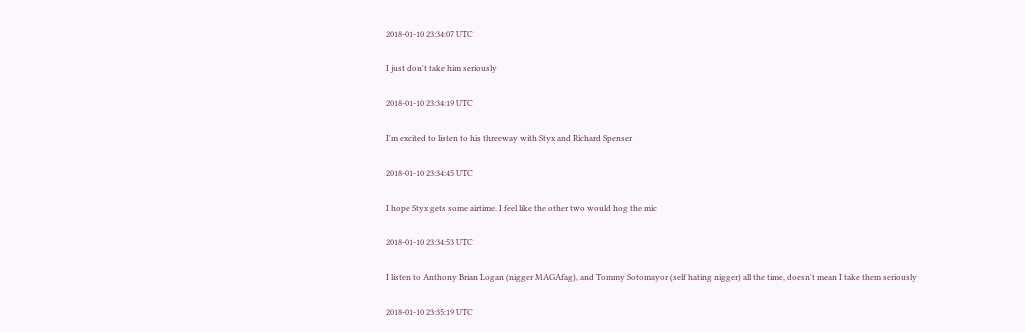2018-01-10 23:34:07 UTC

I just don't take him seriously

2018-01-10 23:34:19 UTC

I'm excited to listen to his threeway with Styx and Richard Spenser

2018-01-10 23:34:45 UTC

I hope Styx gets some airtime. I feel like the other two would hog the mic

2018-01-10 23:34:53 UTC

I listen to Anthony Brian Logan (nigger MAGAfag), and Tommy Sotomayor (self hating nigger) all the time, doesn't mean I take them seriously

2018-01-10 23:35:19 UTC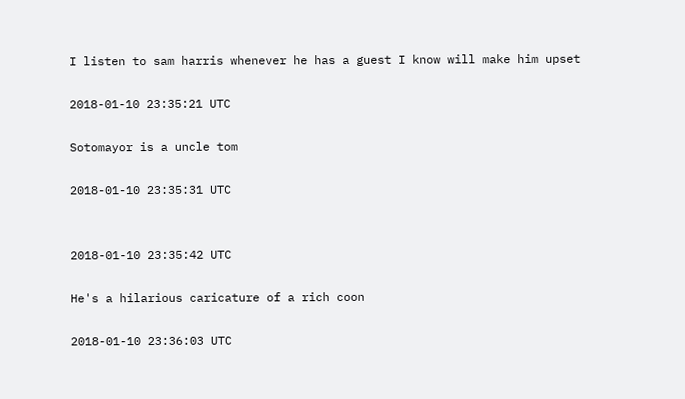I listen to sam harris whenever he has a guest I know will make him upset

2018-01-10 23:35:21 UTC

Sotomayor is a uncle tom

2018-01-10 23:35:31 UTC


2018-01-10 23:35:42 UTC

He's a hilarious caricature of a rich coon

2018-01-10 23:36:03 UTC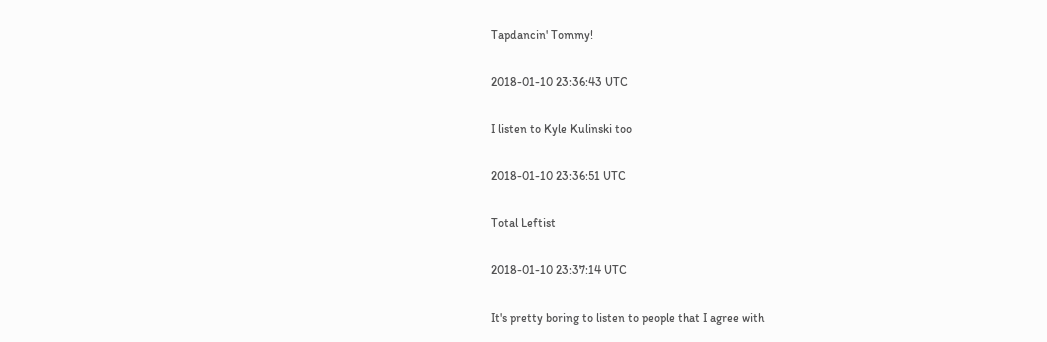Tapdancin' Tommy!

2018-01-10 23:36:43 UTC

I listen to Kyle Kulinski too

2018-01-10 23:36:51 UTC

Total Leftist

2018-01-10 23:37:14 UTC

It's pretty boring to listen to people that I agree with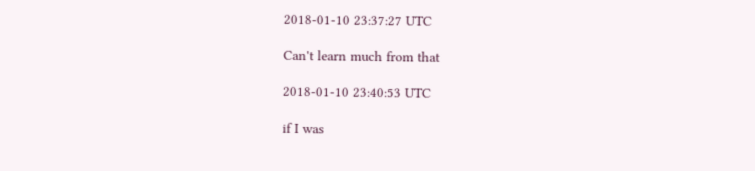2018-01-10 23:37:27 UTC

Can't learn much from that

2018-01-10 23:40:53 UTC

if I was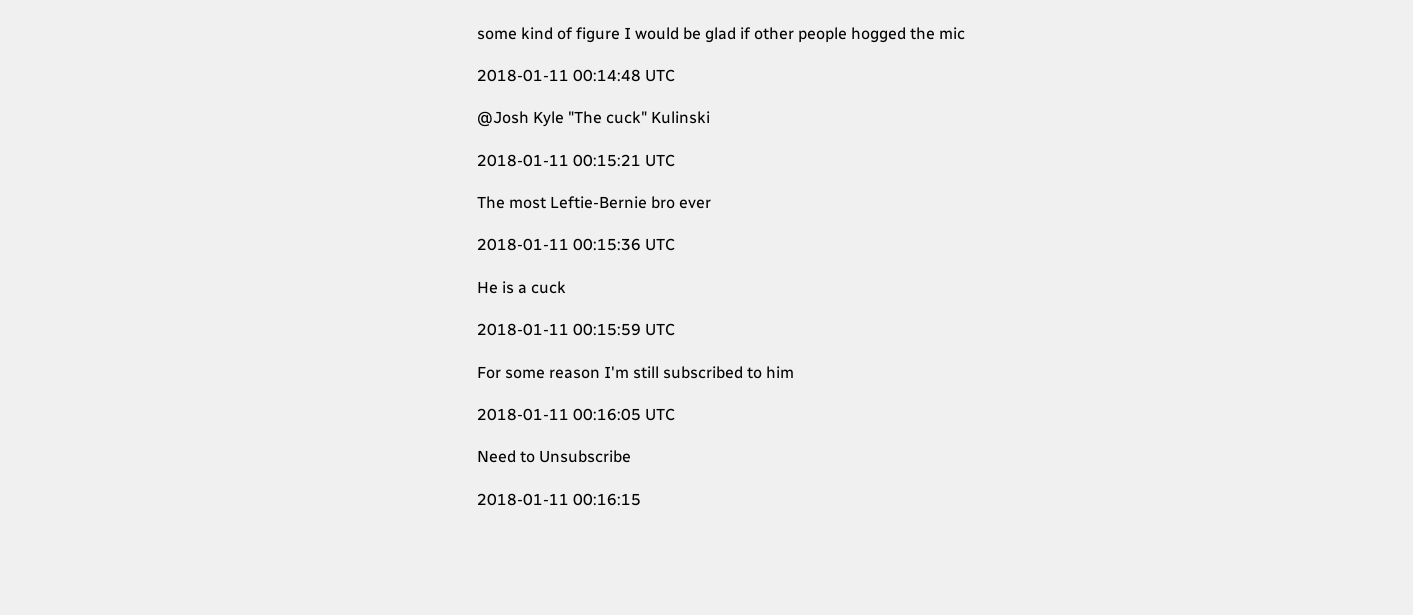some kind of figure I would be glad if other people hogged the mic

2018-01-11 00:14:48 UTC

@Josh Kyle "The cuck" Kulinski

2018-01-11 00:15:21 UTC

The most Leftie-Bernie bro ever

2018-01-11 00:15:36 UTC

He is a cuck

2018-01-11 00:15:59 UTC

For some reason I'm still subscribed to him

2018-01-11 00:16:05 UTC

Need to Unsubscribe

2018-01-11 00:16:15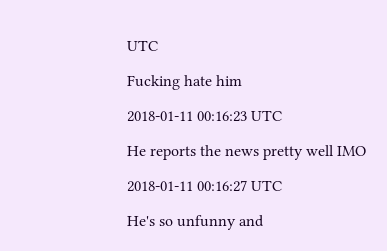UTC

Fucking hate him

2018-01-11 00:16:23 UTC

He reports the news pretty well IMO

2018-01-11 00:16:27 UTC

He's so unfunny and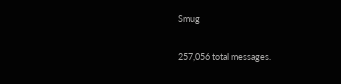Smug

257,056 total messages.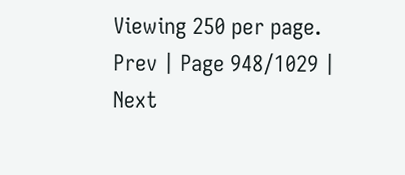Viewing 250 per page.
Prev | Page 948/1029 | Next